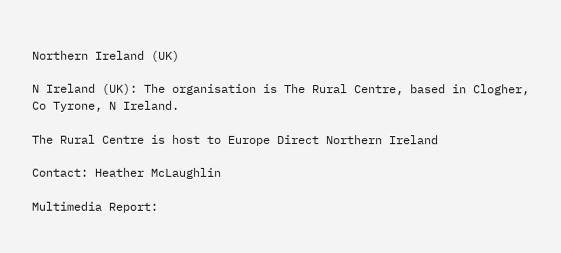Northern Ireland (UK)

N Ireland (UK): The organisation is The Rural Centre, based in Clogher, Co Tyrone, N Ireland.

The Rural Centre is host to Europe Direct Northern Ireland

Contact: Heather McLaughlin

Multimedia Report: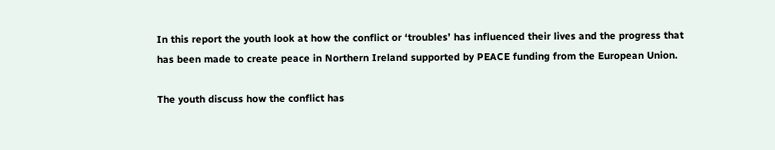In this report the youth look at how the conflict or ‘troubles’ has influenced their lives and the progress that has been made to create peace in Northern Ireland supported by PEACE funding from the European Union.

The youth discuss how the conflict has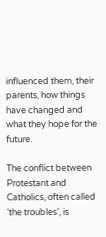influenced them, their parents, how things have changed and what they hope for the future.

The conflict between Protestant and Catholics, often called ‘the troubles’, is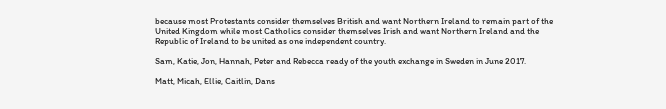because most Protestants consider themselves British and want Northern Ireland to remain part of the United Kingdom while most Catholics consider themselves Irish and want Northern Ireland and the Republic of Ireland to be united as one independent country.

Sam, Katie, Jon, Hannah, Peter and Rebecca ready of the youth exchange in Sweden in June 2017.

Matt, Micah, Ellie, Caitlin, Dans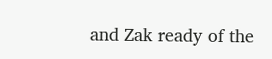and Zak ready of the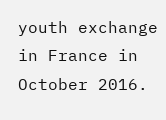youth exchange in France in October 2016.